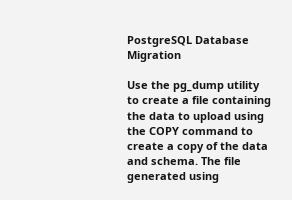PostgreSQL Database Migration

Use the pg_dump utility to create a file containing the data to upload using the COPY command to create a copy of the data and schema. The file generated using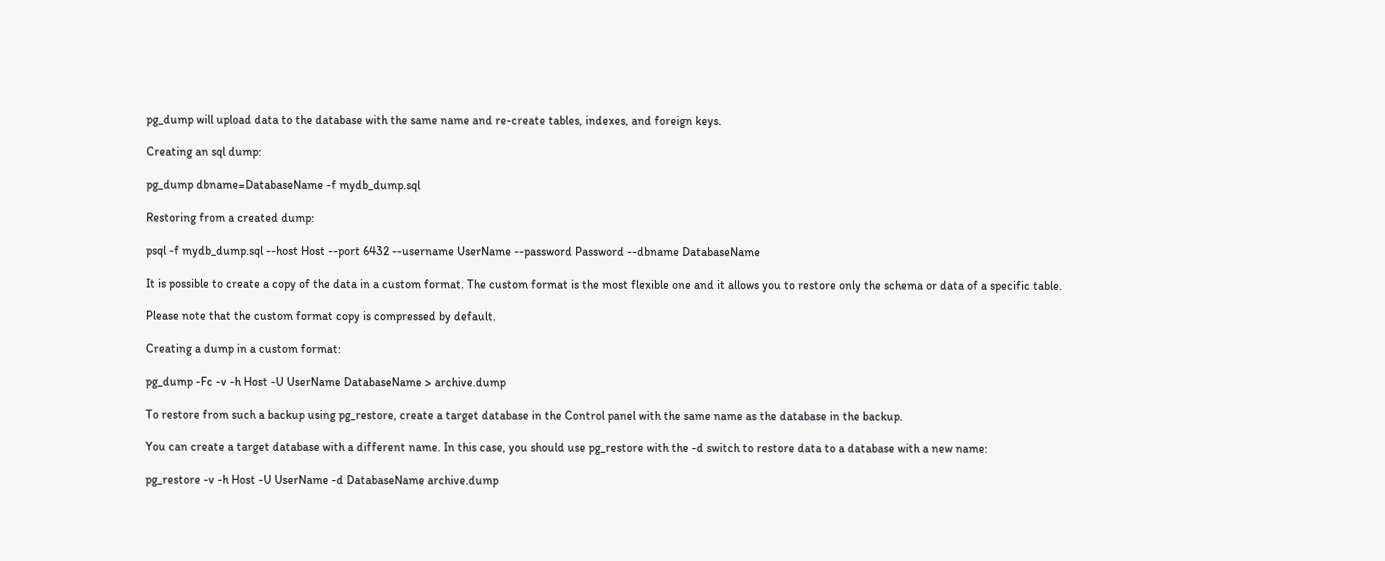pg_dump will upload data to the database with the same name and re-create tables, indexes, and foreign keys.

Creating an sql dump:

pg_dump dbname=DatabaseName -f mydb_dump.sql

Restoring from a created dump:

psql -f mydb_dump.sql --host Host --port 6432 --username UserName --password Password --dbname DatabaseName

It is possible to create a copy of the data in a custom format. The custom format is the most flexible one and it allows you to restore only the schema or data of a specific table.

Please note that the custom format copy is compressed by default.

Creating a dump in a custom format:

pg_dump -Fc -v -h Host -U UserName DatabaseName > archive.dump

To restore from such a backup using pg_restore, create a target database in the Control panel with the same name as the database in the backup.

You can create a target database with a different name. In this case, you should use pg_restore with the -d switch to restore data to a database with a new name:

pg_restore -v -h Host -U UserName -d DatabaseName archive.dump